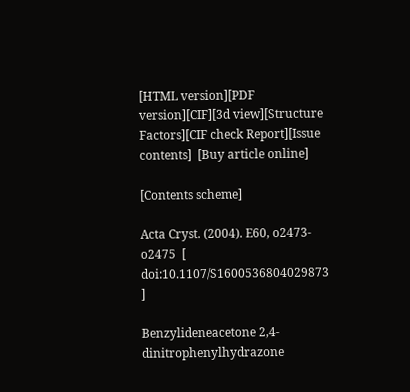[HTML version][PDF version][CIF][3d view][Structure Factors][CIF check Report][Issue contents]  [Buy article online]

[Contents scheme]

Acta Cryst. (2004). E60, o2473-o2475  [ doi:10.1107/S1600536804029873 ]

Benzylideneacetone 2,4-dinitrophenylhydrazone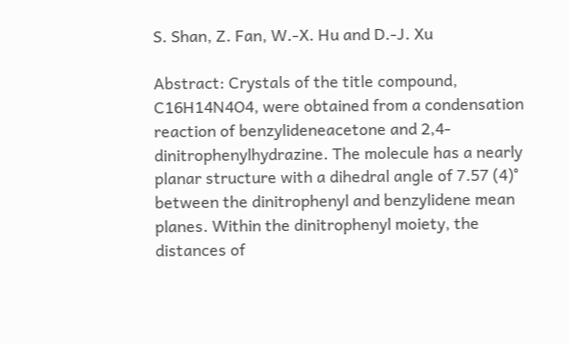S. Shan, Z. Fan, W.-X. Hu and D.-J. Xu

Abstract: Crystals of the title compound, C16H14N4O4, were obtained from a condensation reaction of benzylideneacetone and 2,4-dinitrophenylhydrazine. The molecule has a nearly planar structure with a dihedral angle of 7.57 (4)° between the dinitrophenyl and benzylidene mean planes. Within the dinitrophenyl moiety, the distances of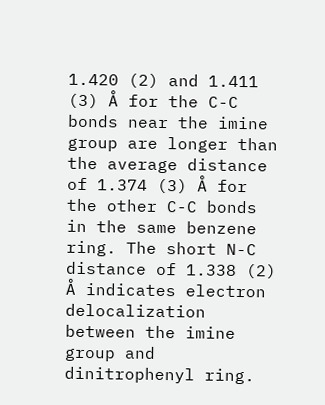1.420 (2) and 1.411 (3) Å for the C-C bonds near the imine group are longer than the average distance of 1.374 (3) Å for the other C-C bonds in the same benzene ring. The short N-C distance of 1.338 (2) Å indicates electron delocalization between the imine group and dinitrophenyl ring.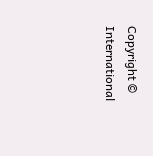Copyright © International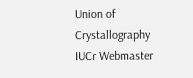Union of Crystallography
IUCr Webmaster